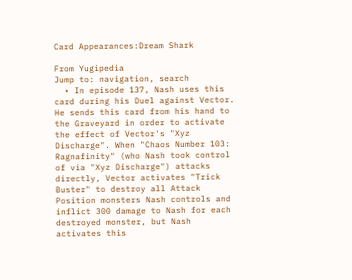Card Appearances:Dream Shark

From Yugipedia
Jump to: navigation, search
  • In episode 137, Nash uses this card during his Duel against Vector. He sends this card from his hand to the Graveyard in order to activate the effect of Vector's "Xyz Discharge". When "Chaos Number 103: Ragnafinity" (who Nash took control of via "Xyz Discharge") attacks directly, Vector activates "Trick Buster" to destroy all Attack Position monsters Nash controls and inflict 300 damage to Nash for each destroyed monster, but Nash activates this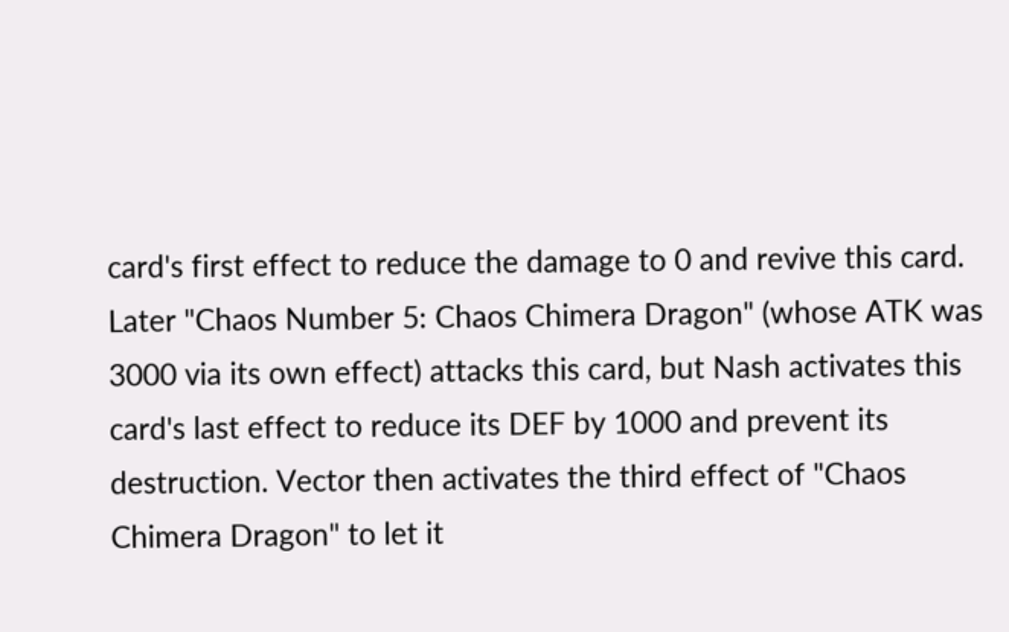card's first effect to reduce the damage to 0 and revive this card. Later "Chaos Number 5: Chaos Chimera Dragon" (whose ATK was 3000 via its own effect) attacks this card, but Nash activates this card's last effect to reduce its DEF by 1000 and prevent its destruction. Vector then activates the third effect of "Chaos Chimera Dragon" to let it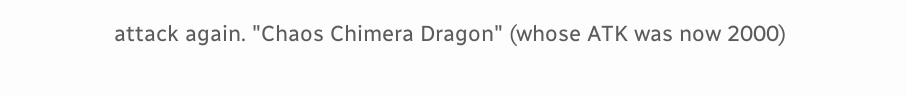attack again. "Chaos Chimera Dragon" (whose ATK was now 2000)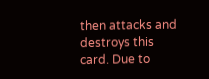then attacks and destroys this card. Due to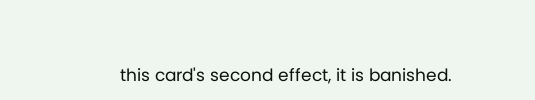this card's second effect, it is banished.